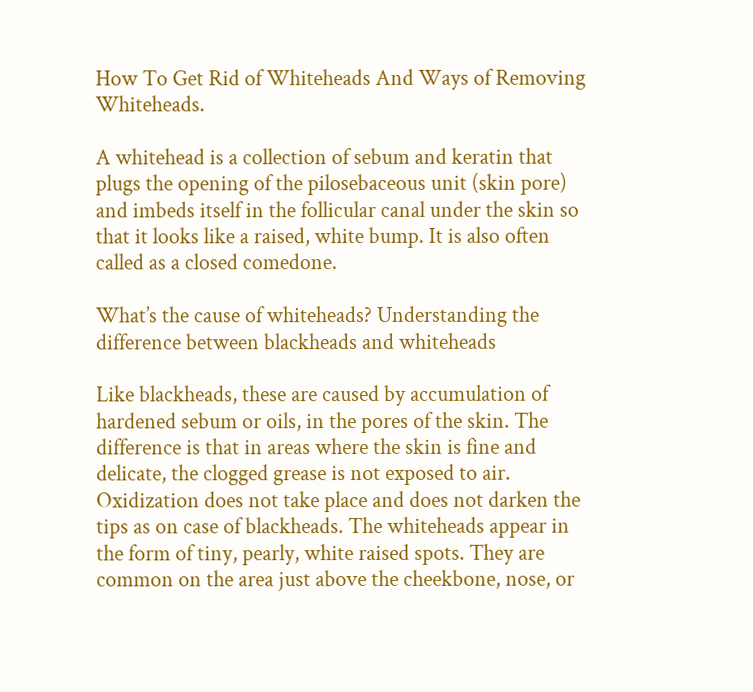How To Get Rid of Whiteheads And Ways of Removing Whiteheads.

A whitehead is a collection of sebum and keratin that plugs the opening of the pilosebaceous unit (skin pore) and imbeds itself in the follicular canal under the skin so that it looks like a raised, white bump. It is also often called as a closed comedone.

What’s the cause of whiteheads? Understanding the difference between blackheads and whiteheads

Like blackheads, these are caused by accumulation of hardened sebum or oils, in the pores of the skin. The difference is that in areas where the skin is fine and delicate, the clogged grease is not exposed to air. Oxidization does not take place and does not darken the tips as on case of blackheads. The whiteheads appear in the form of tiny, pearly, white raised spots. They are common on the area just above the cheekbone, nose, or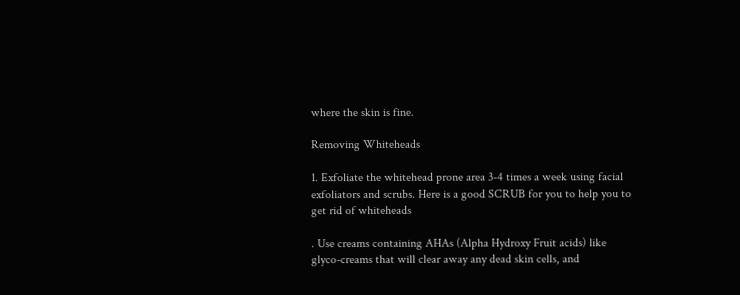where the skin is fine.

Removing Whiteheads

1. Exfoliate the whitehead prone area 3-4 times a week using facial exfoliators and scrubs. Here is a good SCRUB for you to help you to get rid of whiteheads

. Use creams containing AHAs (Alpha Hydroxy Fruit acids) like glyco-creams that will clear away any dead skin cells, and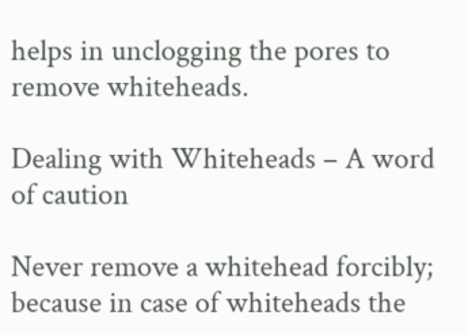helps in unclogging the pores to remove whiteheads.

Dealing with Whiteheads – A word of caution

Never remove a whitehead forcibly; because in case of whiteheads the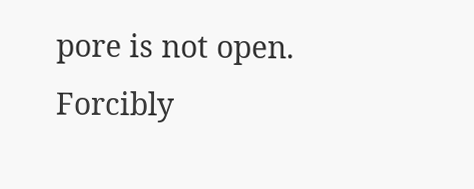pore is not open. Forcibly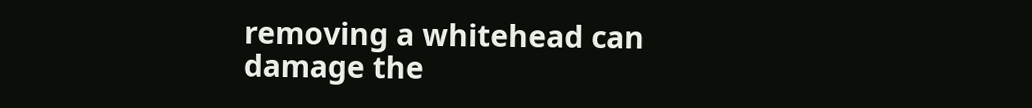removing a whitehead can damage the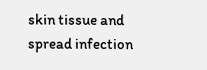skin tissue and spread infection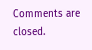Comments are closed.